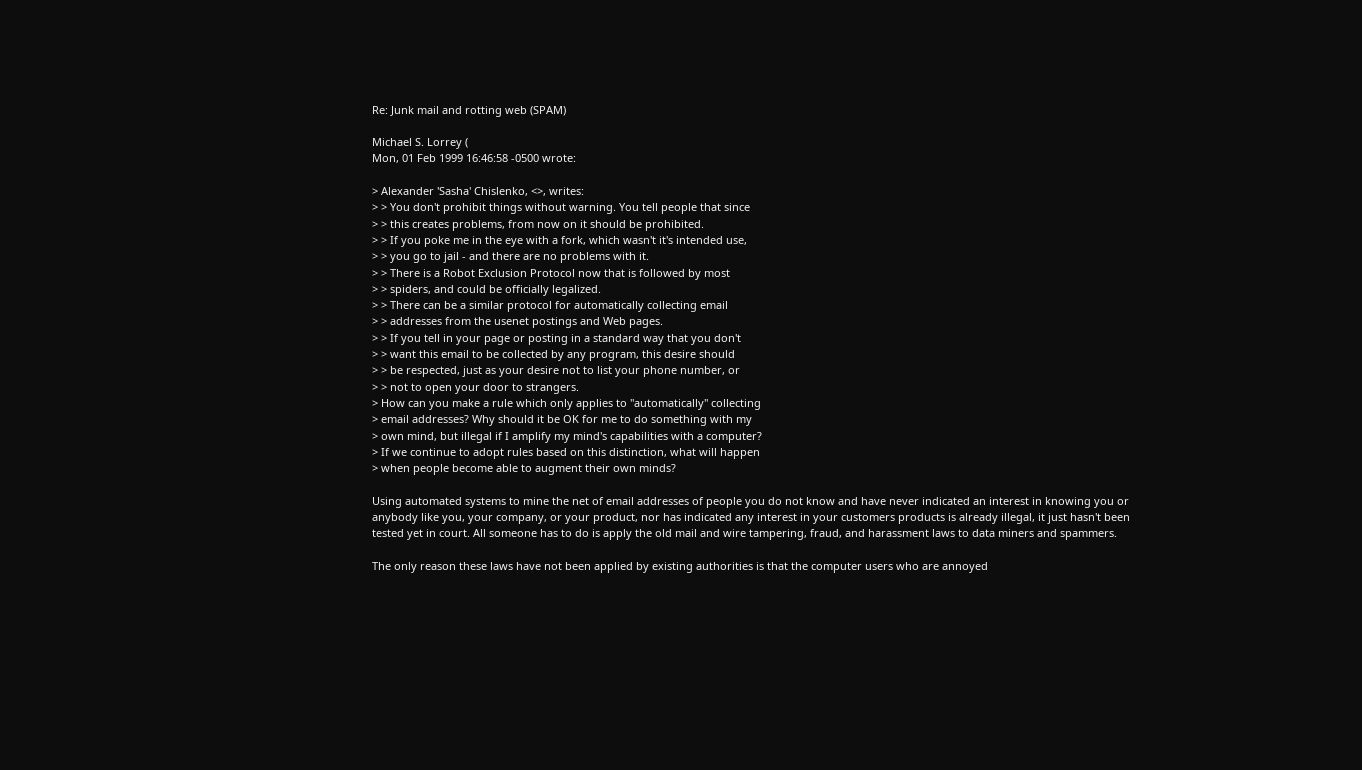Re: Junk mail and rotting web (SPAM)

Michael S. Lorrey (
Mon, 01 Feb 1999 16:46:58 -0500 wrote:

> Alexander 'Sasha' Chislenko, <>, writes:
> > You don't prohibit things without warning. You tell people that since
> > this creates problems, from now on it should be prohibited.
> > If you poke me in the eye with a fork, which wasn't it's intended use,
> > you go to jail - and there are no problems with it.
> > There is a Robot Exclusion Protocol now that is followed by most
> > spiders, and could be officially legalized.
> > There can be a similar protocol for automatically collecting email
> > addresses from the usenet postings and Web pages.
> > If you tell in your page or posting in a standard way that you don't
> > want this email to be collected by any program, this desire should
> > be respected, just as your desire not to list your phone number, or
> > not to open your door to strangers.
> How can you make a rule which only applies to "automatically" collecting
> email addresses? Why should it be OK for me to do something with my
> own mind, but illegal if I amplify my mind's capabilities with a computer?
> If we continue to adopt rules based on this distinction, what will happen
> when people become able to augment their own minds?

Using automated systems to mine the net of email addresses of people you do not know and have never indicated an interest in knowing you or anybody like you, your company, or your product, nor has indicated any interest in your customers products is already illegal, it just hasn't been tested yet in court. All someone has to do is apply the old mail and wire tampering, fraud, and harassment laws to data miners and spammers.

The only reason these laws have not been applied by existing authorities is that the computer users who are annoyed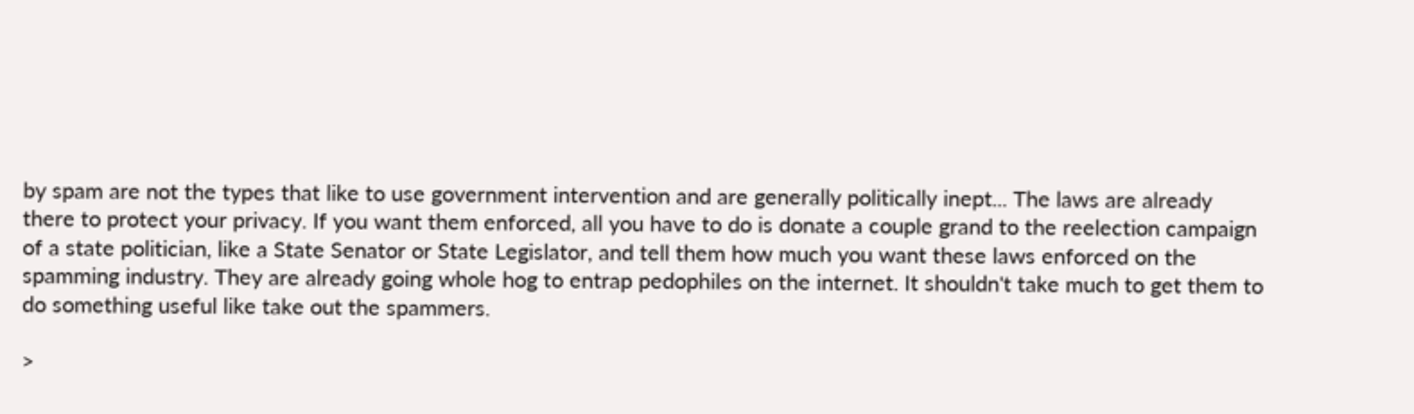by spam are not the types that like to use government intervention and are generally politically inept... The laws are already there to protect your privacy. If you want them enforced, all you have to do is donate a couple grand to the reelection campaign of a state politician, like a State Senator or State Legislator, and tell them how much you want these laws enforced on the spamming industry. They are already going whole hog to entrap pedophiles on the internet. It shouldn't take much to get them to do something useful like take out the spammers.

>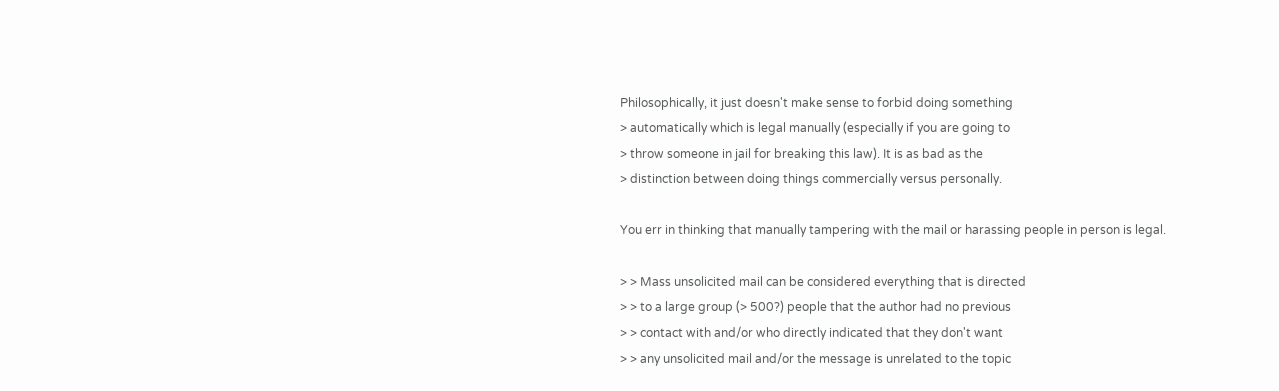Philosophically, it just doesn't make sense to forbid doing something
> automatically which is legal manually (especially if you are going to
> throw someone in jail for breaking this law). It is as bad as the
> distinction between doing things commercially versus personally.

You err in thinking that manually tampering with the mail or harassing people in person is legal.

> > Mass unsolicited mail can be considered everything that is directed
> > to a large group (> 500?) people that the author had no previous
> > contact with and/or who directly indicated that they don't want
> > any unsolicited mail and/or the message is unrelated to the topic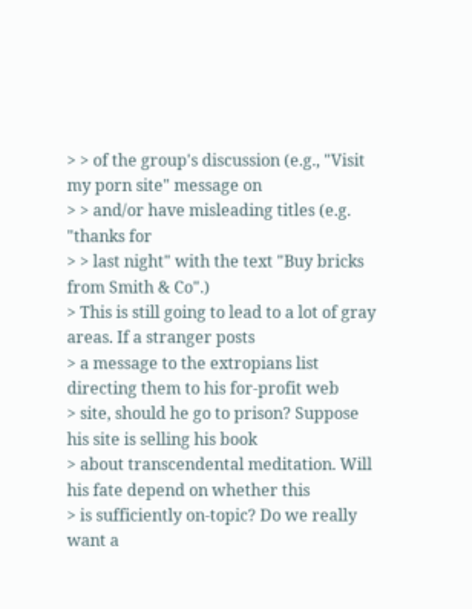> > of the group's discussion (e.g., "Visit my porn site" message on
> > and/or have misleading titles (e.g. "thanks for
> > last night" with the text "Buy bricks from Smith & Co".)
> This is still going to lead to a lot of gray areas. If a stranger posts
> a message to the extropians list directing them to his for-profit web
> site, should he go to prison? Suppose his site is selling his book
> about transcendental meditation. Will his fate depend on whether this
> is sufficiently on-topic? Do we really want a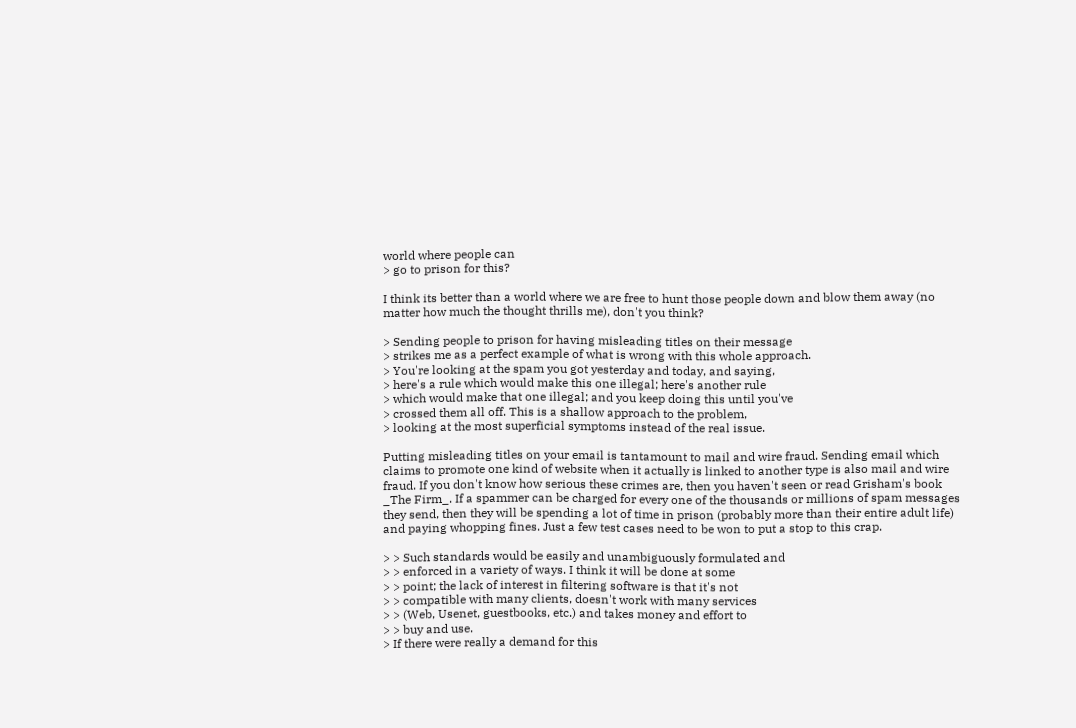world where people can
> go to prison for this?

I think its better than a world where we are free to hunt those people down and blow them away (no matter how much the thought thrills me), don't you think?

> Sending people to prison for having misleading titles on their message
> strikes me as a perfect example of what is wrong with this whole approach.
> You're looking at the spam you got yesterday and today, and saying,
> here's a rule which would make this one illegal; here's another rule
> which would make that one illegal; and you keep doing this until you've
> crossed them all off. This is a shallow approach to the problem,
> looking at the most superficial symptoms instead of the real issue.

Putting misleading titles on your email is tantamount to mail and wire fraud. Sending email which claims to promote one kind of website when it actually is linked to another type is also mail and wire fraud. If you don't know how serious these crimes are, then you haven't seen or read Grisham's book _The Firm_. If a spammer can be charged for every one of the thousands or millions of spam messages they send, then they will be spending a lot of time in prison (probably more than their entire adult life) and paying whopping fines. Just a few test cases need to be won to put a stop to this crap.

> > Such standards would be easily and unambiguously formulated and
> > enforced in a variety of ways. I think it will be done at some
> > point; the lack of interest in filtering software is that it's not
> > compatible with many clients, doesn't work with many services
> > (Web, Usenet, guestbooks, etc.) and takes money and effort to
> > buy and use.
> If there were really a demand for this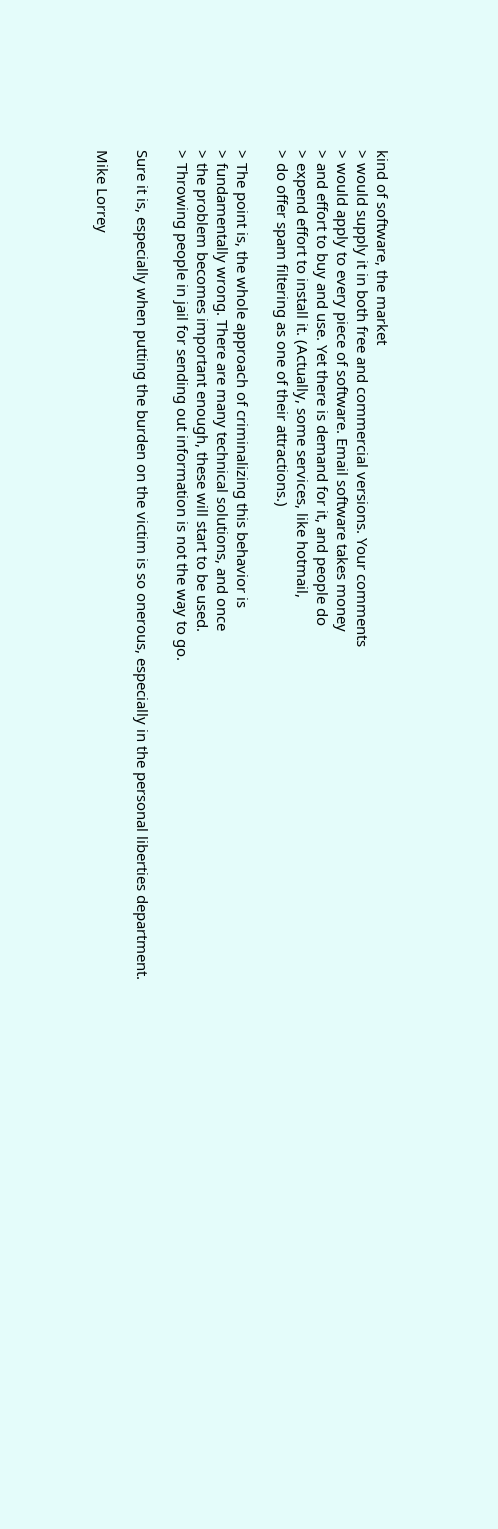kind of software, the market
> would supply it in both free and commercial versions. Your comments
> would apply to every piece of software. Email software takes money
> and effort to buy and use. Yet there is demand for it, and people do
> expend effort to install it. (Actually, some services, like hotmail,
> do offer spam filtering as one of their attractions.)

> The point is, the whole approach of criminalizing this behavior is
> fundamentally wrong. There are many technical solutions, and once
> the problem becomes important enough, these will start to be used.
> Throwing people in jail for sending out information is not the way to go.

Sure it is, especially when putting the burden on the victim is so onerous, especially in the personal liberties department.

Mike Lorrey